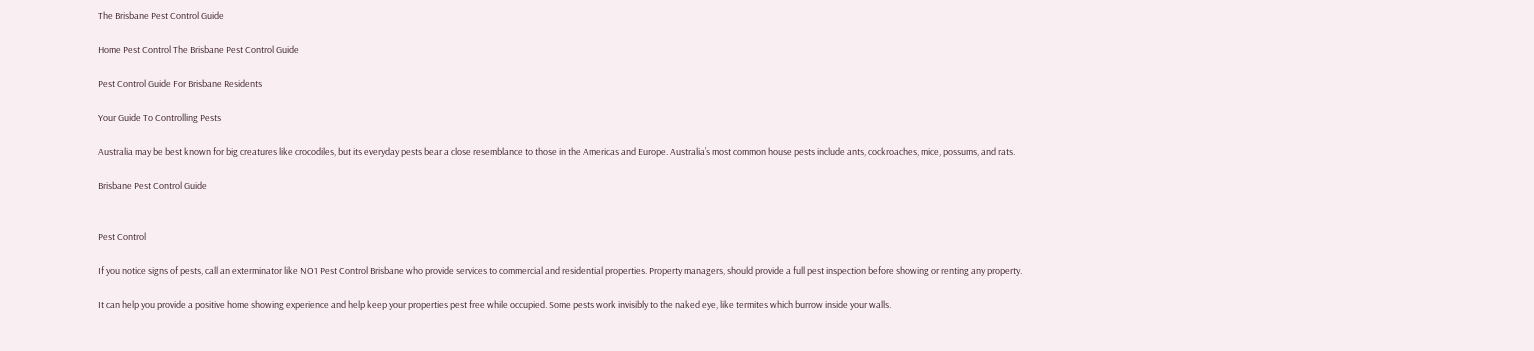The Brisbane Pest Control Guide

Home Pest Control The Brisbane Pest Control Guide

Pest Control Guide For Brisbane Residents

Your Guide To Controlling Pests

Australia may be best known for big creatures like crocodiles, but its everyday pests bear a close resemblance to those in the Americas and Europe. Australia’s most common house pests include ants, cockroaches, mice, possums, and rats.

Brisbane Pest Control Guide


Pest Control

If you notice signs of pests, call an exterminator like NO1 Pest Control Brisbane who provide services to commercial and residential properties. Property managers, should provide a full pest inspection before showing or renting any property.

It can help you provide a positive home showing experience and help keep your properties pest free while occupied. Some pests work invisibly to the naked eye, like termites which burrow inside your walls.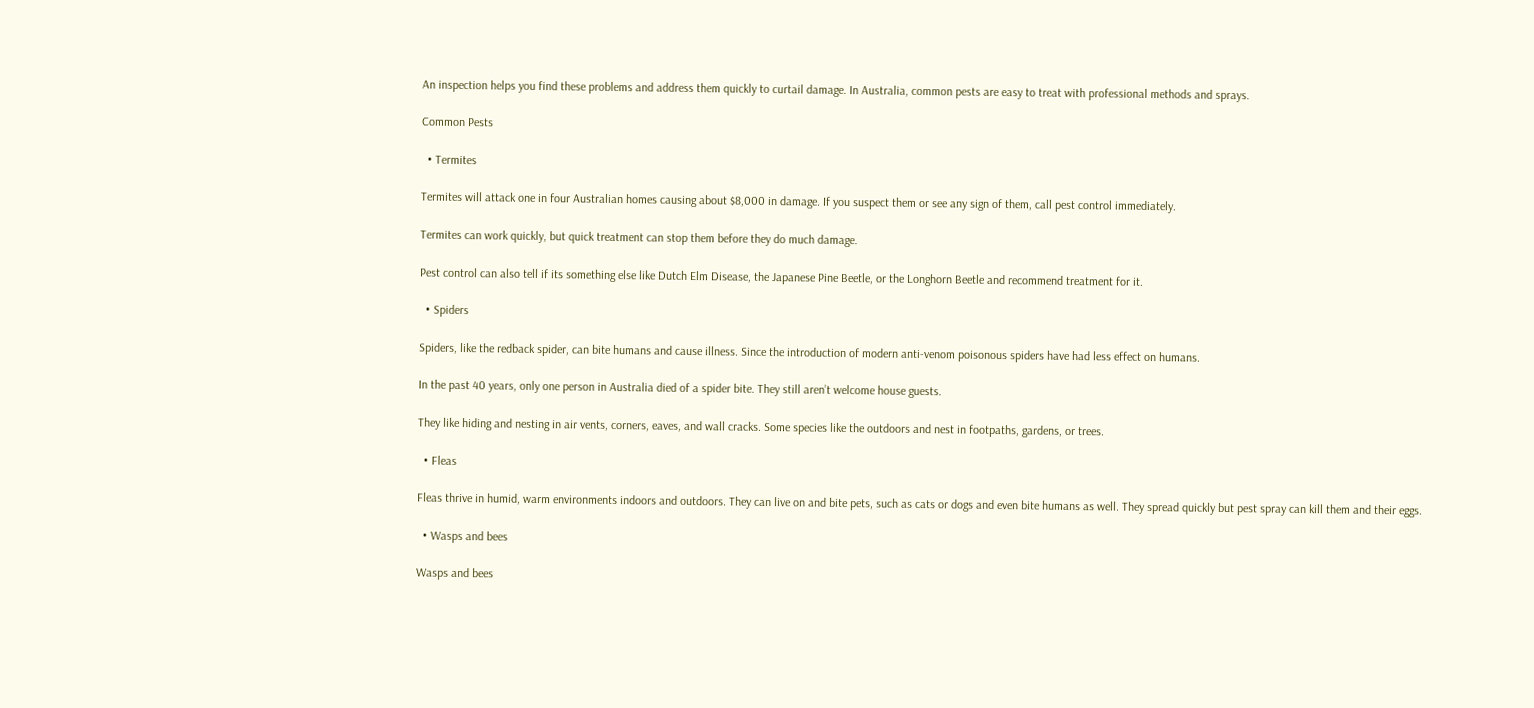An inspection helps you find these problems and address them quickly to curtail damage. In Australia, common pests are easy to treat with professional methods and sprays.

Common Pests

  • Termites

Termites will attack one in four Australian homes causing about $8,000 in damage. If you suspect them or see any sign of them, call pest control immediately.

Termites can work quickly, but quick treatment can stop them before they do much damage.

Pest control can also tell if its something else like Dutch Elm Disease, the Japanese Pine Beetle, or the Longhorn Beetle and recommend treatment for it.

  • Spiders

Spiders, like the redback spider, can bite humans and cause illness. Since the introduction of modern anti-venom poisonous spiders have had less effect on humans.

In the past 40 years, only one person in Australia died of a spider bite. They still aren’t welcome house guests.

They like hiding and nesting in air vents, corners, eaves, and wall cracks. Some species like the outdoors and nest in footpaths, gardens, or trees.

  • Fleas

Fleas thrive in humid, warm environments indoors and outdoors. They can live on and bite pets, such as cats or dogs and even bite humans as well. They spread quickly but pest spray can kill them and their eggs.

  • Wasps and bees

Wasps and bees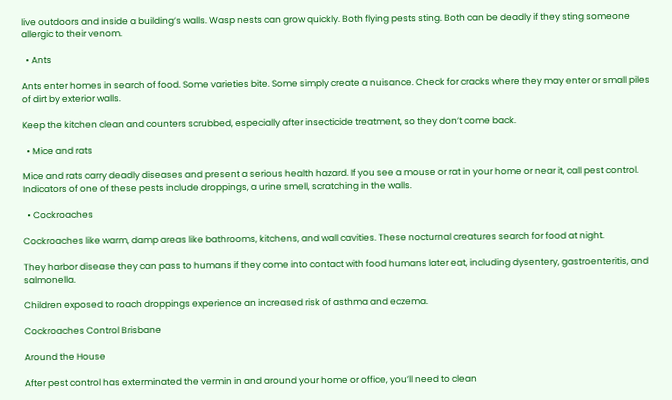live outdoors and inside a building’s walls. Wasp nests can grow quickly. Both flying pests sting. Both can be deadly if they sting someone allergic to their venom.

  • Ants

Ants enter homes in search of food. Some varieties bite. Some simply create a nuisance. Check for cracks where they may enter or small piles of dirt by exterior walls.

Keep the kitchen clean and counters scrubbed, especially after insecticide treatment, so they don’t come back.

  • Mice and rats

Mice and rats carry deadly diseases and present a serious health hazard. If you see a mouse or rat in your home or near it, call pest control. Indicators of one of these pests include droppings, a urine smell, scratching in the walls.

  • Cockroaches

Cockroaches like warm, damp areas like bathrooms, kitchens, and wall cavities. These nocturnal creatures search for food at night.

They harbor disease they can pass to humans if they come into contact with food humans later eat, including dysentery, gastroenteritis, and salmonella.

Children exposed to roach droppings experience an increased risk of asthma and eczema.

Cockroaches Control Brisbane

Around the House

After pest control has exterminated the vermin in and around your home or office, you’ll need to clean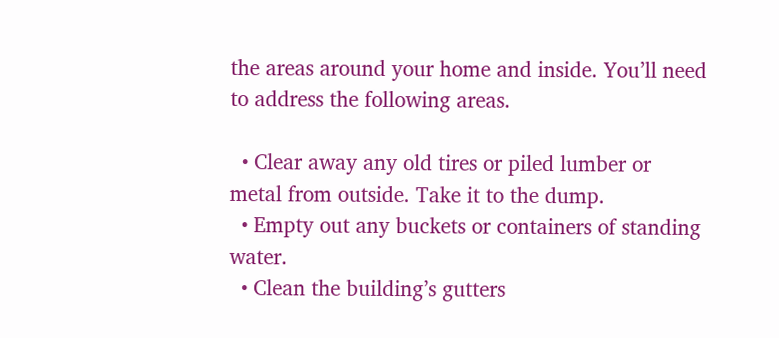the areas around your home and inside. You’ll need to address the following areas.

  • Clear away any old tires or piled lumber or metal from outside. Take it to the dump.
  • Empty out any buckets or containers of standing water.
  • Clean the building’s gutters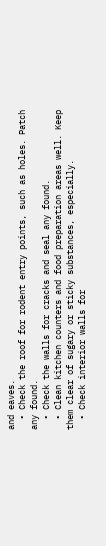and eaves.
  • Check the roof for rodent entry points, such as holes. Patch any found.
  • Check the walls for cracks and seal any found.
  • Clean kitchen counters and food preparation areas well. Keep them clear of sugary or sticky substances, especially.
  • Check interior walls for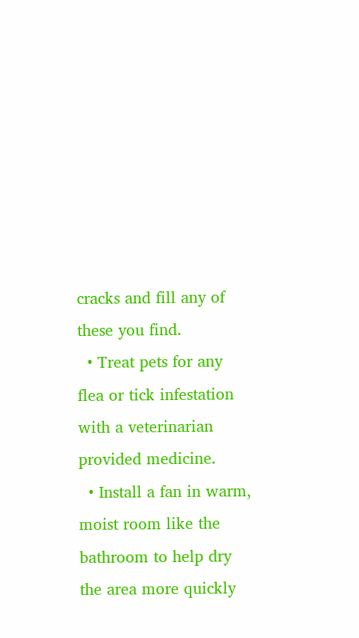cracks and fill any of these you find.
  • Treat pets for any flea or tick infestation with a veterinarian provided medicine.
  • Install a fan in warm, moist room like the bathroom to help dry the area more quickly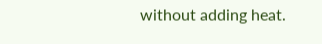without adding heat.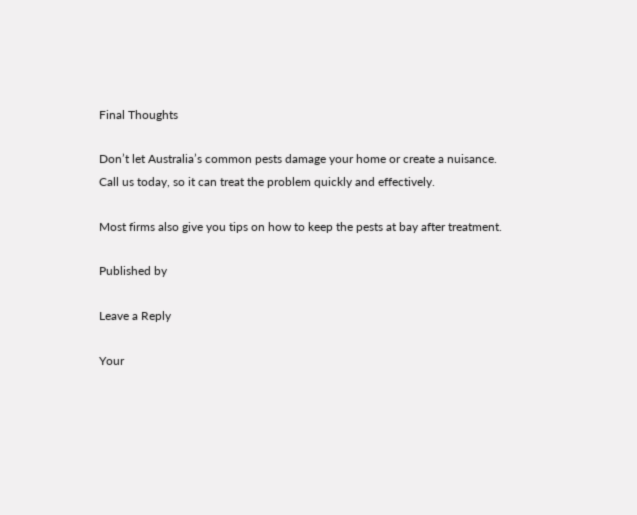Final Thoughts

Don’t let Australia’s common pests damage your home or create a nuisance. Call us today, so it can treat the problem quickly and effectively.

Most firms also give you tips on how to keep the pests at bay after treatment.

Published by

Leave a Reply

Your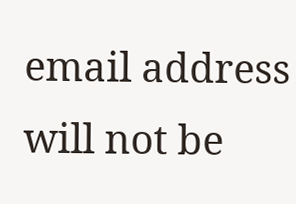email address will not be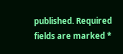published. Required fields are marked *